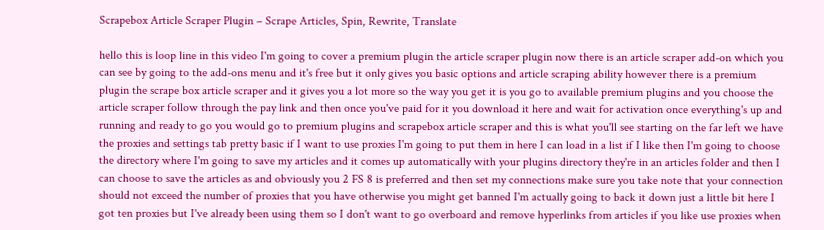Scrapebox Article Scraper Plugin – Scrape Articles, Spin, Rewrite, Translate

hello this is loop line in this video I'm going to cover a premium plugin the article scraper plugin now there is an article scraper add-on which you can see by going to the add-ons menu and it's free but it only gives you basic options and article scraping ability however there is a premium plugin the scrape box article scraper and it gives you a lot more so the way you get it is you go to available premium plugins and you choose the article scraper follow through the pay link and then once you've paid for it you download it here and wait for activation once everything's up and running and ready to go you would go to premium plugins and scrapebox article scraper and this is what you'll see starting on the far left we have the proxies and settings tab pretty basic if I want to use proxies I'm going to put them in here I can load in a list if I like then I'm going to choose the directory where I'm going to save my articles and it comes up automatically with your plugins directory they're in an articles folder and then I can choose to save the articles as and obviously you 2 FS 8 is preferred and then set my connections make sure you take note that your connection should not exceed the number of proxies that you have otherwise you might get banned I'm actually going to back it down just a little bit here I got ten proxies but I've already been using them so I don't want to go overboard and remove hyperlinks from articles if you like use proxies when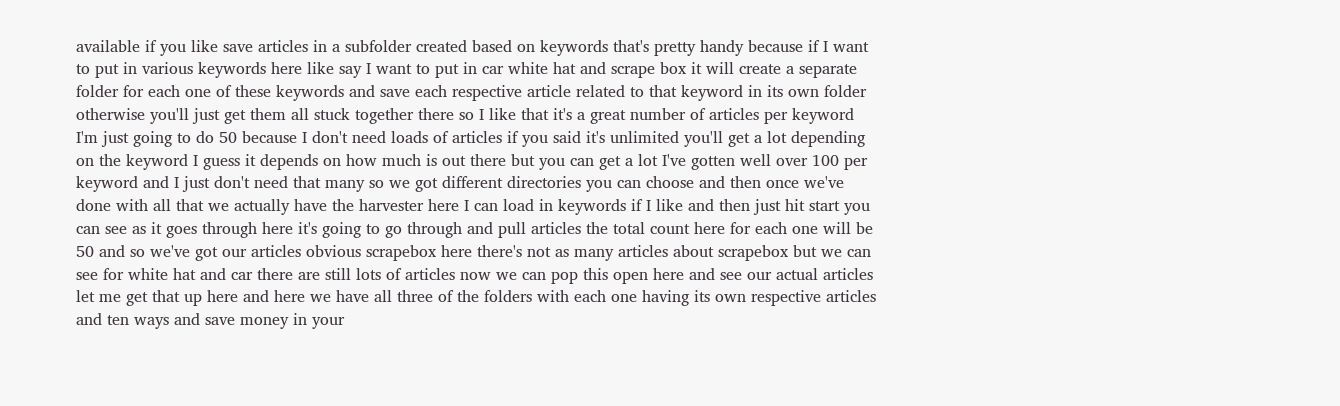available if you like save articles in a subfolder created based on keywords that's pretty handy because if I want to put in various keywords here like say I want to put in car white hat and scrape box it will create a separate folder for each one of these keywords and save each respective article related to that keyword in its own folder otherwise you'll just get them all stuck together there so I like that it's a great number of articles per keyword I'm just going to do 50 because I don't need loads of articles if you said it's unlimited you'll get a lot depending on the keyword I guess it depends on how much is out there but you can get a lot I've gotten well over 100 per keyword and I just don't need that many so we got different directories you can choose and then once we've done with all that we actually have the harvester here I can load in keywords if I like and then just hit start you can see as it goes through here it's going to go through and pull articles the total count here for each one will be 50 and so we've got our articles obvious scrapebox here there's not as many articles about scrapebox but we can see for white hat and car there are still lots of articles now we can pop this open here and see our actual articles let me get that up here and here we have all three of the folders with each one having its own respective articles and ten ways and save money in your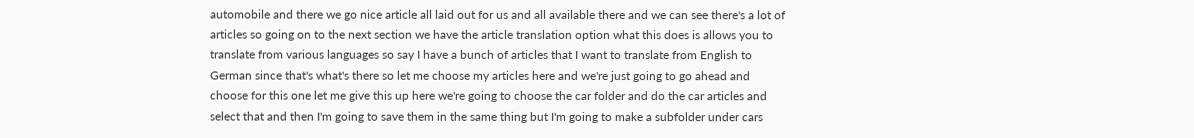automobile and there we go nice article all laid out for us and all available there and we can see there's a lot of articles so going on to the next section we have the article translation option what this does is allows you to translate from various languages so say I have a bunch of articles that I want to translate from English to German since that's what's there so let me choose my articles here and we're just going to go ahead and choose for this one let me give this up here we're going to choose the car folder and do the car articles and select that and then I'm going to save them in the same thing but I'm going to make a subfolder under cars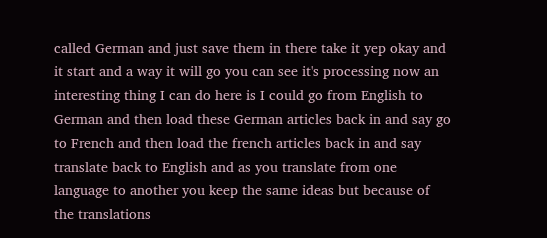called German and just save them in there take it yep okay and it start and a way it will go you can see it's processing now an interesting thing I can do here is I could go from English to German and then load these German articles back in and say go to French and then load the french articles back in and say translate back to English and as you translate from one language to another you keep the same ideas but because of the translations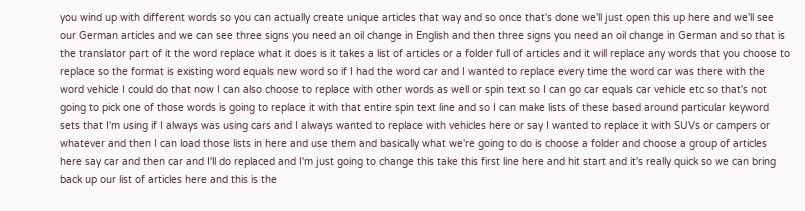you wind up with different words so you can actually create unique articles that way and so once that's done we'll just open this up here and we'll see our German articles and we can see three signs you need an oil change in English and then three signs you need an oil change in German and so that is the translator part of it the word replace what it does is it takes a list of articles or a folder full of articles and it will replace any words that you choose to replace so the format is existing word equals new word so if I had the word car and I wanted to replace every time the word car was there with the word vehicle I could do that now I can also choose to replace with other words as well or spin text so I can go car equals car vehicle etc so that's not going to pick one of those words is going to replace it with that entire spin text line and so I can make lists of these based around particular keyword sets that I'm using if I always was using cars and I always wanted to replace with vehicles here or say I wanted to replace it with SUVs or campers or whatever and then I can load those lists in here and use them and basically what we're going to do is choose a folder and choose a group of articles here say car and then car and I'll do replaced and I'm just going to change this take this first line here and hit start and it's really quick so we can bring back up our list of articles here and this is the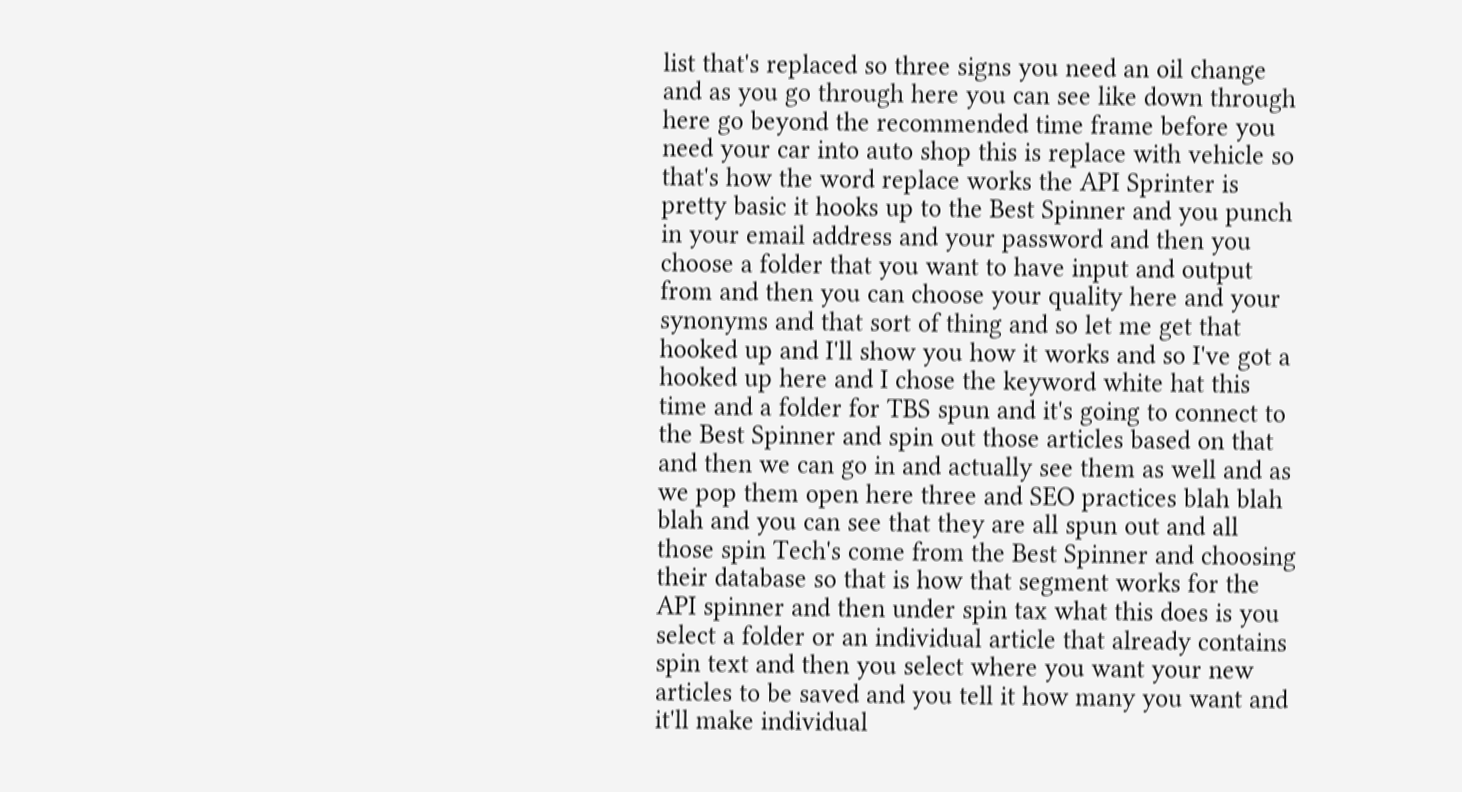list that's replaced so three signs you need an oil change and as you go through here you can see like down through here go beyond the recommended time frame before you need your car into auto shop this is replace with vehicle so that's how the word replace works the API Sprinter is pretty basic it hooks up to the Best Spinner and you punch in your email address and your password and then you choose a folder that you want to have input and output from and then you can choose your quality here and your synonyms and that sort of thing and so let me get that hooked up and I'll show you how it works and so I've got a hooked up here and I chose the keyword white hat this time and a folder for TBS spun and it's going to connect to the Best Spinner and spin out those articles based on that and then we can go in and actually see them as well and as we pop them open here three and SEO practices blah blah blah and you can see that they are all spun out and all those spin Tech's come from the Best Spinner and choosing their database so that is how that segment works for the API spinner and then under spin tax what this does is you select a folder or an individual article that already contains spin text and then you select where you want your new articles to be saved and you tell it how many you want and it'll make individual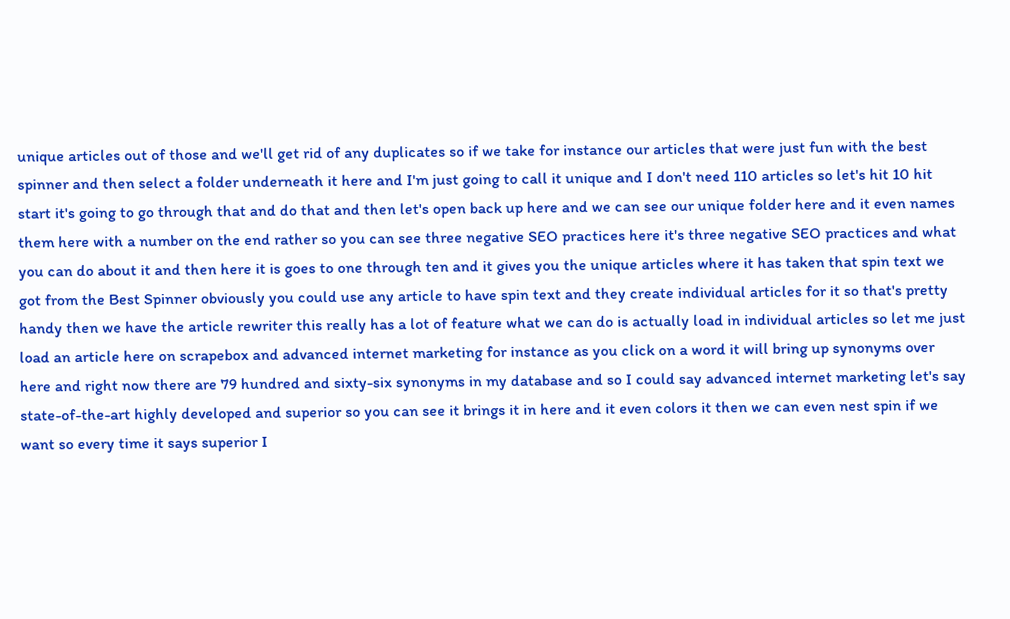unique articles out of those and we'll get rid of any duplicates so if we take for instance our articles that were just fun with the best spinner and then select a folder underneath it here and I'm just going to call it unique and I don't need 110 articles so let's hit 10 hit start it's going to go through that and do that and then let's open back up here and we can see our unique folder here and it even names them here with a number on the end rather so you can see three negative SEO practices here it's three negative SEO practices and what you can do about it and then here it is goes to one through ten and it gives you the unique articles where it has taken that spin text we got from the Best Spinner obviously you could use any article to have spin text and they create individual articles for it so that's pretty handy then we have the article rewriter this really has a lot of feature what we can do is actually load in individual articles so let me just load an article here on scrapebox and advanced internet marketing for instance as you click on a word it will bring up synonyms over here and right now there are 79 hundred and sixty-six synonyms in my database and so I could say advanced internet marketing let's say state-of-the-art highly developed and superior so you can see it brings it in here and it even colors it then we can even nest spin if we want so every time it says superior I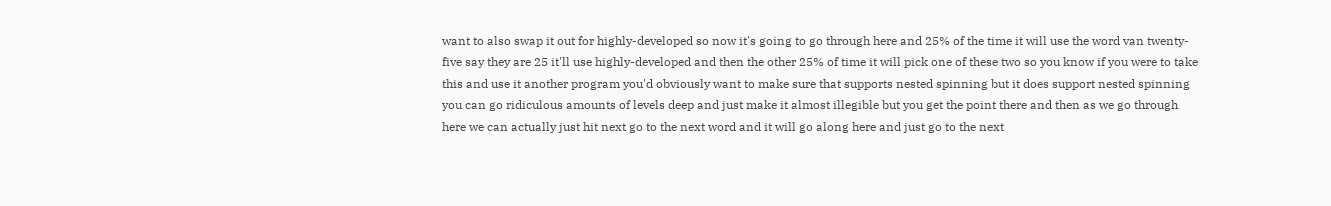want to also swap it out for highly-developed so now it's going to go through here and 25% of the time it will use the word van twenty-five say they are 25 it'll use highly-developed and then the other 25% of time it will pick one of these two so you know if you were to take this and use it another program you'd obviously want to make sure that supports nested spinning but it does support nested spinning you can go ridiculous amounts of levels deep and just make it almost illegible but you get the point there and then as we go through here we can actually just hit next go to the next word and it will go along here and just go to the next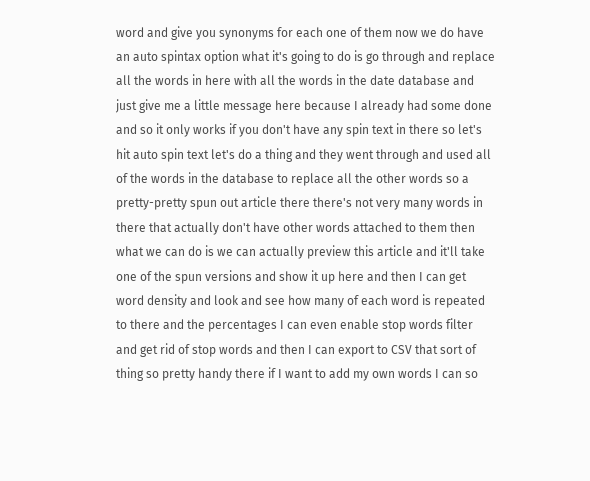word and give you synonyms for each one of them now we do have an auto spintax option what it's going to do is go through and replace all the words in here with all the words in the date database and just give me a little message here because I already had some done and so it only works if you don't have any spin text in there so let's hit auto spin text let's do a thing and they went through and used all of the words in the database to replace all the other words so a pretty-pretty spun out article there there's not very many words in there that actually don't have other words attached to them then what we can do is we can actually preview this article and it'll take one of the spun versions and show it up here and then I can get word density and look and see how many of each word is repeated to there and the percentages I can even enable stop words filter and get rid of stop words and then I can export to CSV that sort of thing so pretty handy there if I want to add my own words I can so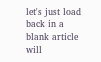let's just load back in a blank article will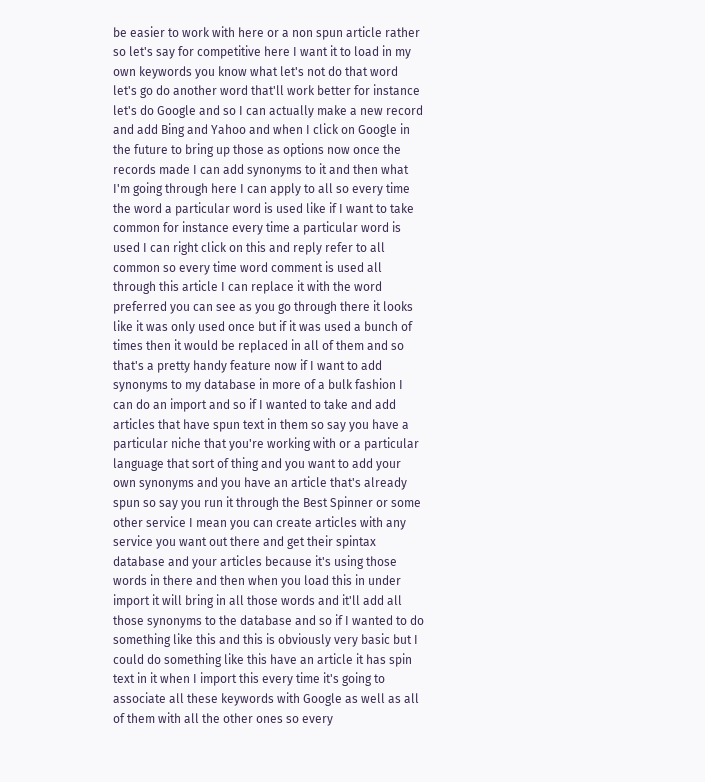be easier to work with here or a non spun article rather so let's say for competitive here I want it to load in my own keywords you know what let's not do that word let's go do another word that'll work better for instance let's do Google and so I can actually make a new record and add Bing and Yahoo and when I click on Google in the future to bring up those as options now once the records made I can add synonyms to it and then what I'm going through here I can apply to all so every time the word a particular word is used like if I want to take common for instance every time a particular word is used I can right click on this and reply refer to all common so every time word comment is used all through this article I can replace it with the word preferred you can see as you go through there it looks like it was only used once but if it was used a bunch of times then it would be replaced in all of them and so that's a pretty handy feature now if I want to add synonyms to my database in more of a bulk fashion I can do an import and so if I wanted to take and add articles that have spun text in them so say you have a particular niche that you're working with or a particular language that sort of thing and you want to add your own synonyms and you have an article that's already spun so say you run it through the Best Spinner or some other service I mean you can create articles with any service you want out there and get their spintax database and your articles because it's using those words in there and then when you load this in under import it will bring in all those words and it'll add all those synonyms to the database and so if I wanted to do something like this and this is obviously very basic but I could do something like this have an article it has spin text in it when I import this every time it's going to associate all these keywords with Google as well as all of them with all the other ones so every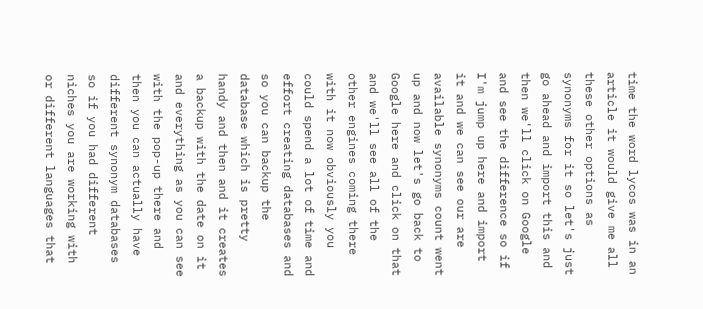time the word lycos was in an article it would give me all these other options as synonyms for it so let's just go ahead and import this and then we'll click on Google and see the difference so if I'm jump up here and import it and we can see our are available synonyms count went up and now let's go back to Google here and click on that and we'll see all of the other engines coming there with it now obviously you could spend a lot of time and effort creating databases and so you can backup the database which is pretty handy and then and it creates a backup with the date on it and everything as you can see with the pop-up there and then you can actually have different synonym databases so if you had different niches you are working with or different languages that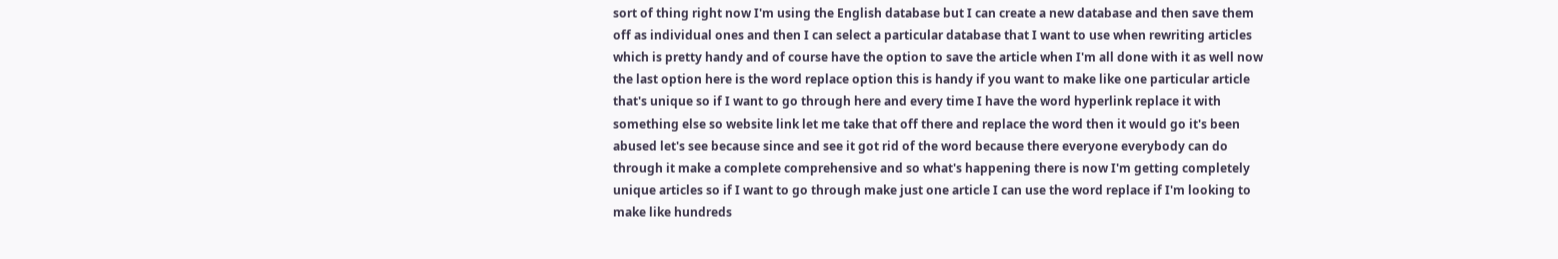sort of thing right now I'm using the English database but I can create a new database and then save them off as individual ones and then I can select a particular database that I want to use when rewriting articles which is pretty handy and of course have the option to save the article when I'm all done with it as well now the last option here is the word replace option this is handy if you want to make like one particular article that's unique so if I want to go through here and every time I have the word hyperlink replace it with something else so website link let me take that off there and replace the word then it would go it's been abused let's see because since and see it got rid of the word because there everyone everybody can do through it make a complete comprehensive and so what's happening there is now I'm getting completely unique articles so if I want to go through make just one article I can use the word replace if I'm looking to make like hundreds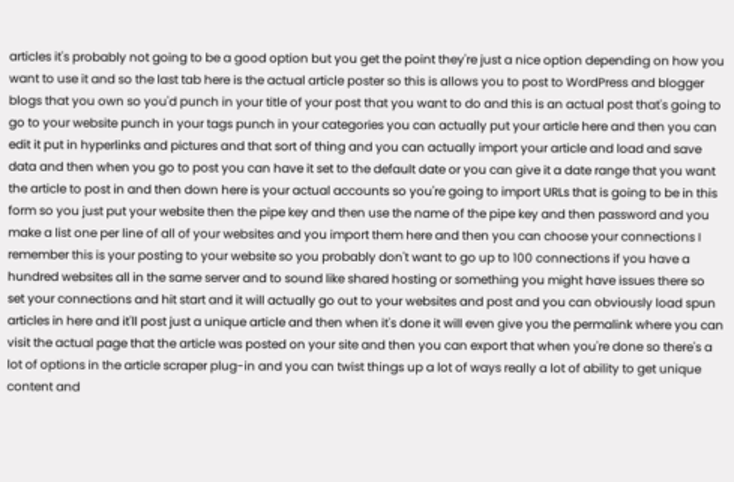articles it's probably not going to be a good option but you get the point they're just a nice option depending on how you want to use it and so the last tab here is the actual article poster so this is allows you to post to WordPress and blogger blogs that you own so you'd punch in your title of your post that you want to do and this is an actual post that's going to go to your website punch in your tags punch in your categories you can actually put your article here and then you can edit it put in hyperlinks and pictures and that sort of thing and you can actually import your article and load and save data and then when you go to post you can have it set to the default date or you can give it a date range that you want the article to post in and then down here is your actual accounts so you're going to import URLs that is going to be in this form so you just put your website then the pipe key and then use the name of the pipe key and then password and you make a list one per line of all of your websites and you import them here and then you can choose your connections I remember this is your posting to your website so you probably don't want to go up to 100 connections if you have a hundred websites all in the same server and to sound like shared hosting or something you might have issues there so set your connections and hit start and it will actually go out to your websites and post and you can obviously load spun articles in here and it'll post just a unique article and then when it's done it will even give you the permalink where you can visit the actual page that the article was posted on your site and then you can export that when you're done so there's a lot of options in the article scraper plug-in and you can twist things up a lot of ways really a lot of ability to get unique content and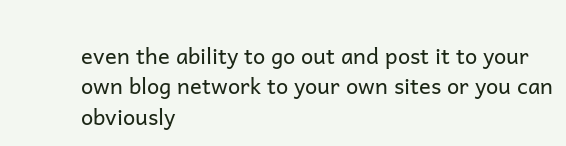even the ability to go out and post it to your own blog network to your own sites or you can obviously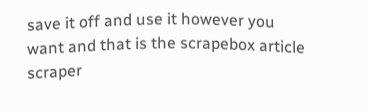save it off and use it however you want and that is the scrapebox article scraper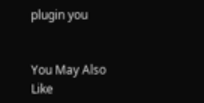plugin you


You May Also Like